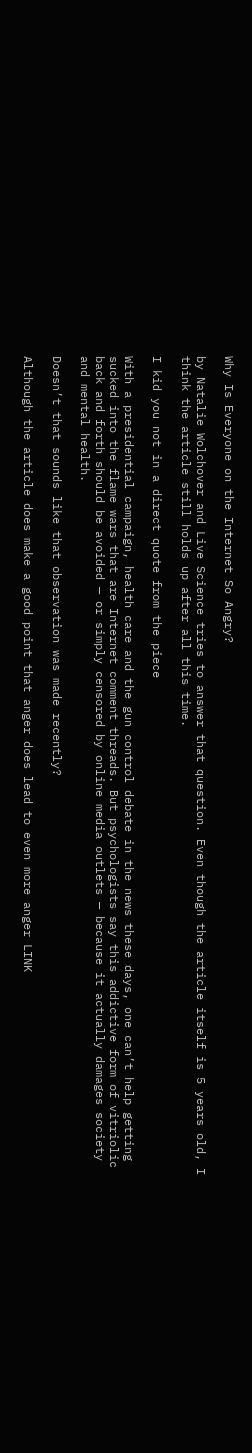Why Is Everyone on the Internet So Angry?

by Natalie Wolchover and Live Science tries to answer that question. Even though the article itself is 5 years old, I think the article still holds up after all this time.

I kid you not in a direct quote from the piece

With a presidential campaign, health care and the gun control debate in the news these days, one can’t help getting sucked into the flame wars that are Internet comment threads. But psychologists say this addictive form of vitriolic back and forth should be avoided — or simply censored by online media outlets — because it actually damages society and mental health.

Doesn’t that sounds like that observation was made recently?

Although the article does make a good point that anger does lead to even more anger LINK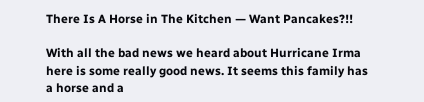There Is A Horse in The Kitchen — Want Pancakes?!!

With all the bad news we heard about Hurricane Irma here is some really good news. It seems this family has a horse and a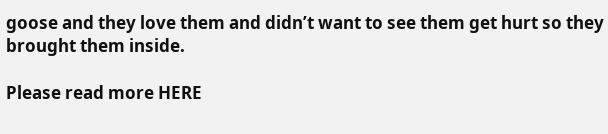goose and they love them and didn’t want to see them get hurt so they brought them inside.

Please read more HERE